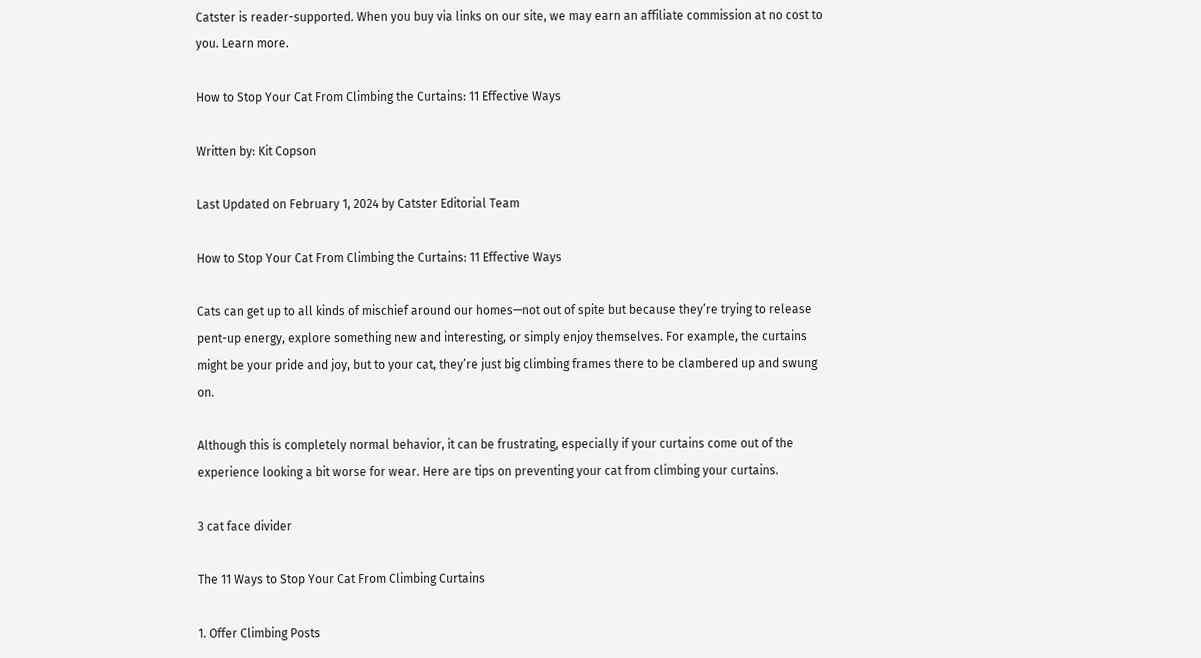Catster is reader-supported. When you buy via links on our site, we may earn an affiliate commission at no cost to you. Learn more.

How to Stop Your Cat From Climbing the Curtains: 11 Effective Ways

Written by: Kit Copson

Last Updated on February 1, 2024 by Catster Editorial Team

How to Stop Your Cat From Climbing the Curtains: 11 Effective Ways

Cats can get up to all kinds of mischief around our homes—not out of spite but because they’re trying to release pent-up energy, explore something new and interesting, or simply enjoy themselves. For example, the curtains might be your pride and joy, but to your cat, they’re just big climbing frames there to be clambered up and swung on.

Although this is completely normal behavior, it can be frustrating, especially if your curtains come out of the experience looking a bit worse for wear. Here are tips on preventing your cat from climbing your curtains.

3 cat face divider

The 11 Ways to Stop Your Cat From Climbing Curtains

1. Offer Climbing Posts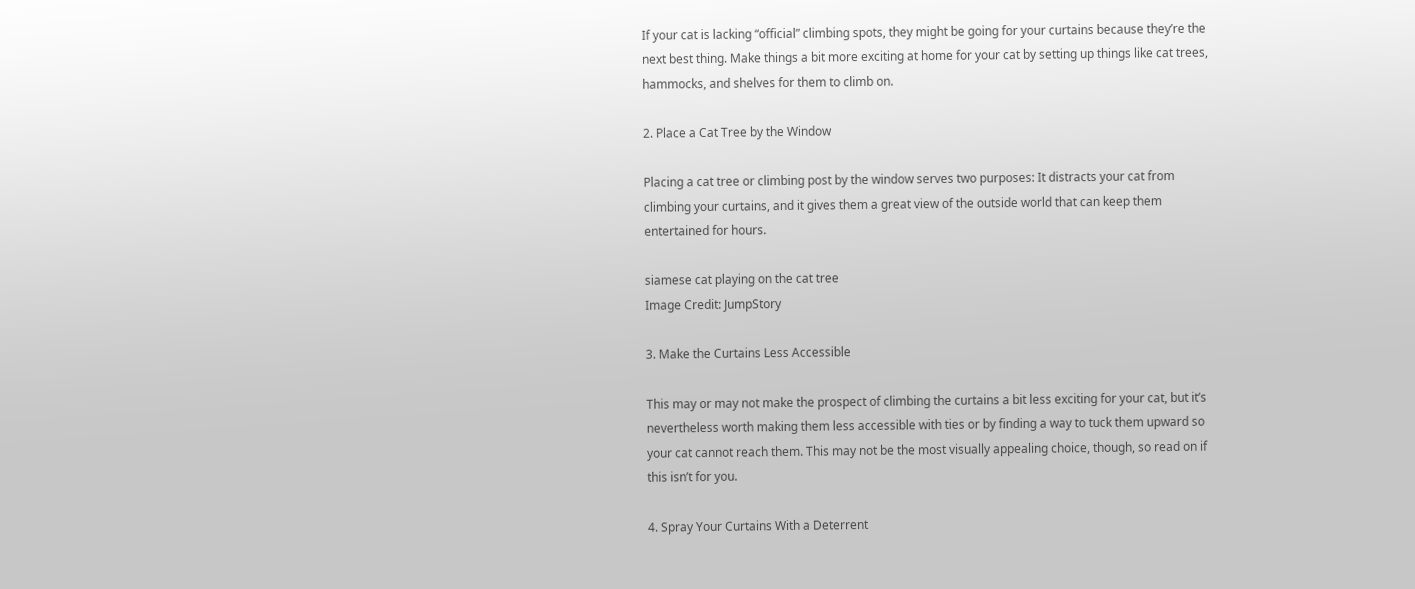If your cat is lacking “official” climbing spots, they might be going for your curtains because they’re the next best thing. Make things a bit more exciting at home for your cat by setting up things like cat trees, hammocks, and shelves for them to climb on.

2. Place a Cat Tree by the Window

Placing a cat tree or climbing post by the window serves two purposes: It distracts your cat from climbing your curtains, and it gives them a great view of the outside world that can keep them entertained for hours.

siamese cat playing on the cat tree
Image Credit: JumpStory

3. Make the Curtains Less Accessible

This may or may not make the prospect of climbing the curtains a bit less exciting for your cat, but it’s nevertheless worth making them less accessible with ties or by finding a way to tuck them upward so your cat cannot reach them. This may not be the most visually appealing choice, though, so read on if this isn’t for you.

4. Spray Your Curtains With a Deterrent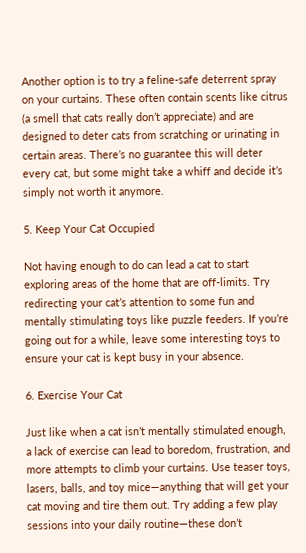Another option is to try a feline-safe deterrent spray on your curtains. These often contain scents like citrus (a smell that cats really don’t appreciate) and are designed to deter cats from scratching or urinating in certain areas. There’s no guarantee this will deter every cat, but some might take a whiff and decide it’s simply not worth it anymore.

5. Keep Your Cat Occupied

Not having enough to do can lead a cat to start exploring areas of the home that are off-limits. Try redirecting your cat’s attention to some fun and mentally stimulating toys like puzzle feeders. If you’re going out for a while, leave some interesting toys to ensure your cat is kept busy in your absence.

6. Exercise Your Cat

Just like when a cat isn’t mentally stimulated enough, a lack of exercise can lead to boredom, frustration, and more attempts to climb your curtains. Use teaser toys, lasers, balls, and toy mice—anything that will get your cat moving and tire them out. Try adding a few play sessions into your daily routine—these don’t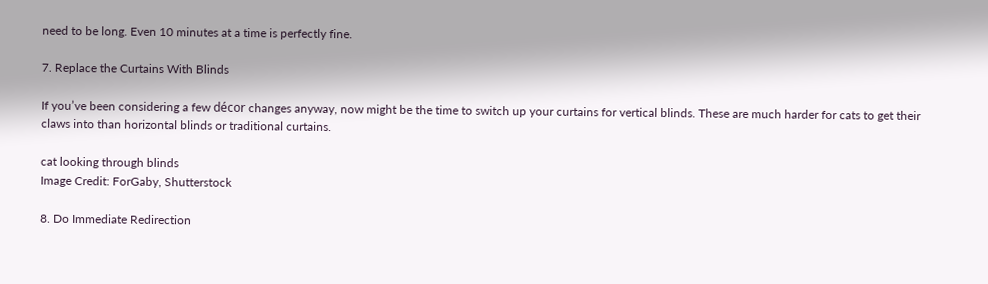need to be long. Even 10 minutes at a time is perfectly fine.

7. Replace the Curtains With Blinds

If you’ve been considering a few décor changes anyway, now might be the time to switch up your curtains for vertical blinds. These are much harder for cats to get their claws into than horizontal blinds or traditional curtains.

cat looking through blinds
Image Credit: ForGaby, Shutterstock

8. Do Immediate Redirection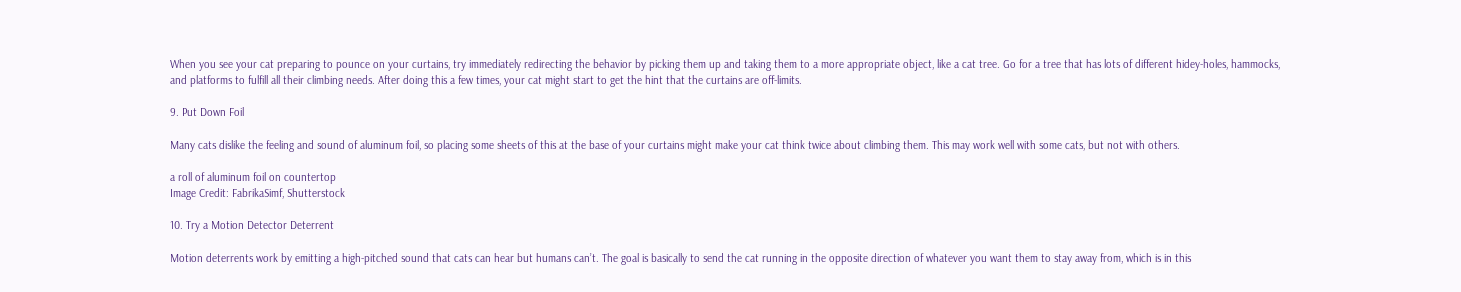When you see your cat preparing to pounce on your curtains, try immediately redirecting the behavior by picking them up and taking them to a more appropriate object, like a cat tree. Go for a tree that has lots of different hidey-holes, hammocks, and platforms to fulfill all their climbing needs. After doing this a few times, your cat might start to get the hint that the curtains are off-limits.

9. Put Down Foil

Many cats dislike the feeling and sound of aluminum foil, so placing some sheets of this at the base of your curtains might make your cat think twice about climbing them. This may work well with some cats, but not with others.

a roll of aluminum foil on countertop
Image Credit: FabrikaSimf, Shutterstock

10. Try a Motion Detector Deterrent

Motion deterrents work by emitting a high-pitched sound that cats can hear but humans can’t. The goal is basically to send the cat running in the opposite direction of whatever you want them to stay away from, which is in this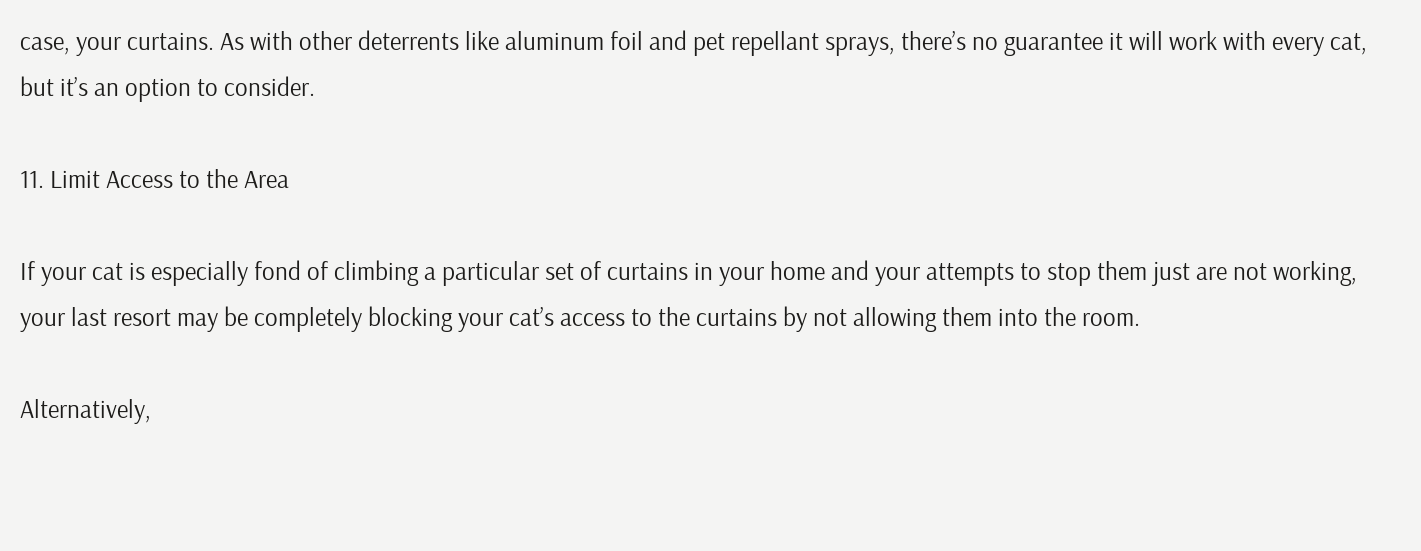case, your curtains. As with other deterrents like aluminum foil and pet repellant sprays, there’s no guarantee it will work with every cat, but it’s an option to consider.

11. Limit Access to the Area

If your cat is especially fond of climbing a particular set of curtains in your home and your attempts to stop them just are not working, your last resort may be completely blocking your cat’s access to the curtains by not allowing them into the room.

Alternatively,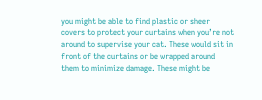you might be able to find plastic or sheer covers to protect your curtains when you’re not around to supervise your cat. These would sit in front of the curtains or be wrapped around them to minimize damage. These might be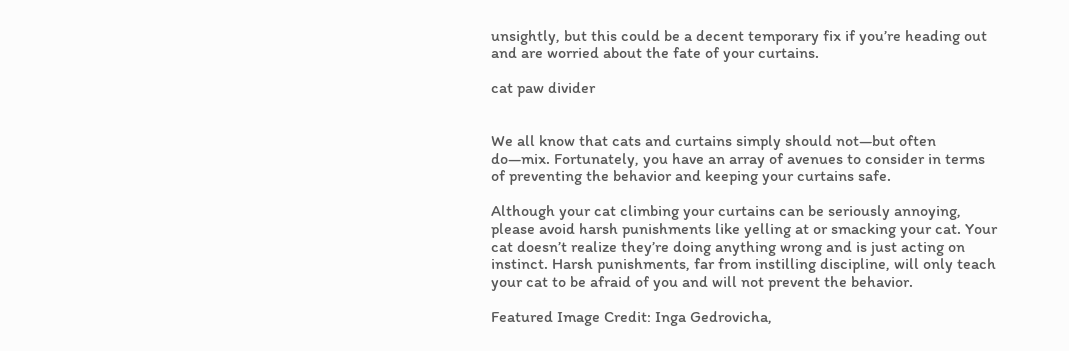unsightly, but this could be a decent temporary fix if you’re heading out and are worried about the fate of your curtains.

cat paw divider


We all know that cats and curtains simply should not—but often do—mix. Fortunately, you have an array of avenues to consider in terms of preventing the behavior and keeping your curtains safe.

Although your cat climbing your curtains can be seriously annoying, please avoid harsh punishments like yelling at or smacking your cat. Your cat doesn’t realize they’re doing anything wrong and is just acting on instinct. Harsh punishments, far from instilling discipline, will only teach your cat to be afraid of you and will not prevent the behavior.

Featured Image Credit: Inga Gedrovicha,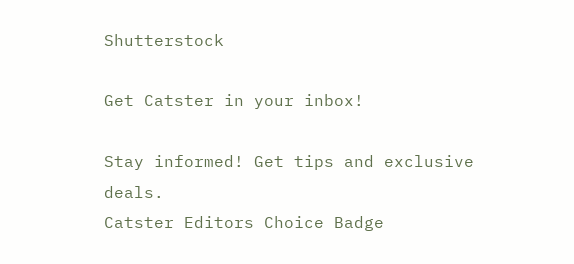Shutterstock

Get Catster in your inbox!

Stay informed! Get tips and exclusive deals.
Catster Editors Choice Badge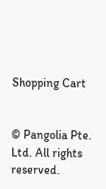Shopping Cart


© Pangolia Pte. Ltd. All rights reserved.